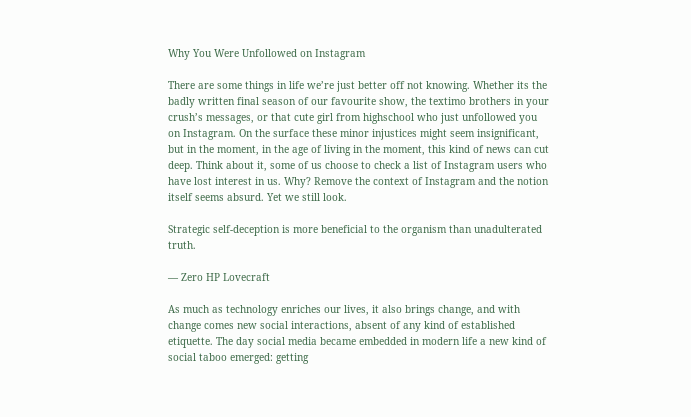Why You Were Unfollowed on Instagram

There are some things in life we’re just better off not knowing. Whether its the badly written final season of our favourite show, the textimo brothers in your crush’s messages, or that cute girl from highschool who just unfollowed you on Instagram. On the surface these minor injustices might seem insignificant, but in the moment, in the age of living in the moment, this kind of news can cut deep. Think about it, some of us choose to check a list of Instagram users who have lost interest in us. Why? Remove the context of Instagram and the notion itself seems absurd. Yet we still look.

Strategic self-deception is more beneficial to the organism than unadulterated truth.

— Zero HP Lovecraft

As much as technology enriches our lives, it also brings change, and with change comes new social interactions, absent of any kind of established etiquette. The day social media became embedded in modern life a new kind of social taboo emerged: getting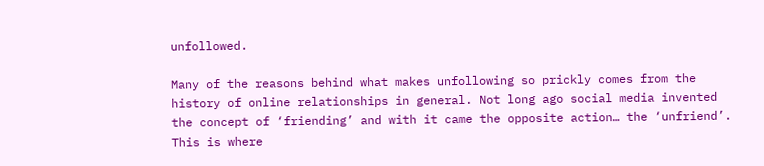unfollowed.

Many of the reasons behind what makes unfollowing so prickly comes from the history of online relationships in general. Not long ago social media invented the concept of ‘friending’ and with it came the opposite action… the ‘unfriend’. This is where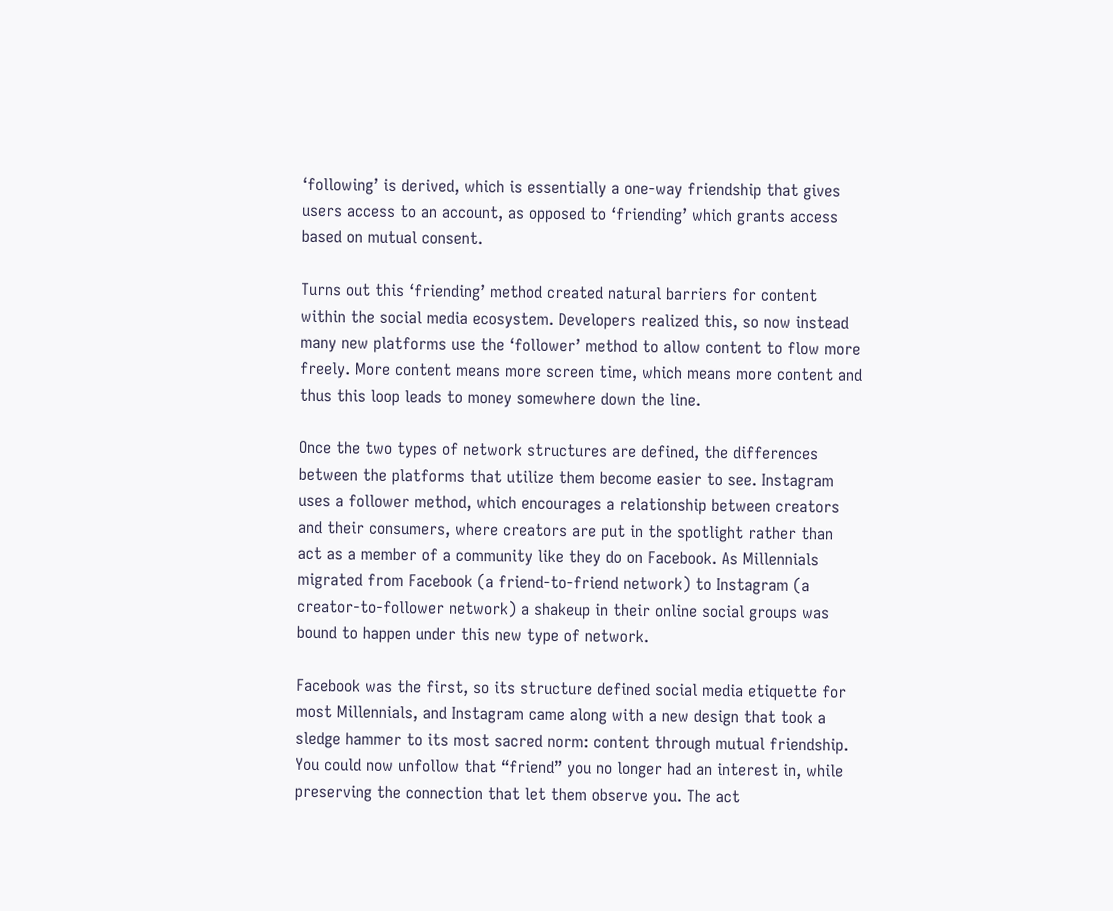‘following’ is derived, which is essentially a one-way friendship that gives users access to an account, as opposed to ‘friending’ which grants access based on mutual consent.

Turns out this ‘friending’ method created natural barriers for content within the social media ecosystem. Developers realized this, so now instead many new platforms use the ‘follower’ method to allow content to flow more freely. More content means more screen time, which means more content and thus this loop leads to money somewhere down the line.

Once the two types of network structures are defined, the differences between the platforms that utilize them become easier to see. Instagram uses a follower method, which encourages a relationship between creators and their consumers, where creators are put in the spotlight rather than act as a member of a community like they do on Facebook. As Millennials migrated from Facebook (a friend-to-friend network) to Instagram (a creator-to-follower network) a shakeup in their online social groups was bound to happen under this new type of network.

Facebook was the first, so its structure defined social media etiquette for most Millennials, and Instagram came along with a new design that took a sledge hammer to its most sacred norm: content through mutual friendship. You could now unfollow that “friend” you no longer had an interest in, while preserving the connection that let them observe you. The act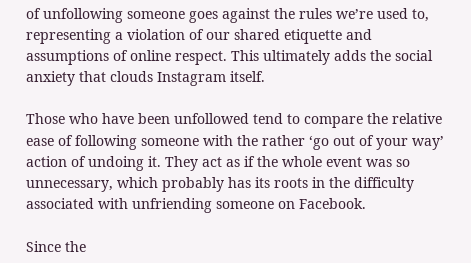of unfollowing someone goes against the rules we’re used to, representing a violation of our shared etiquette and assumptions of online respect. This ultimately adds the social anxiety that clouds Instagram itself.

Those who have been unfollowed tend to compare the relative ease of following someone with the rather ‘go out of your way’ action of undoing it. They act as if the whole event was so unnecessary, which probably has its roots in the difficulty associated with unfriending someone on Facebook.

Since the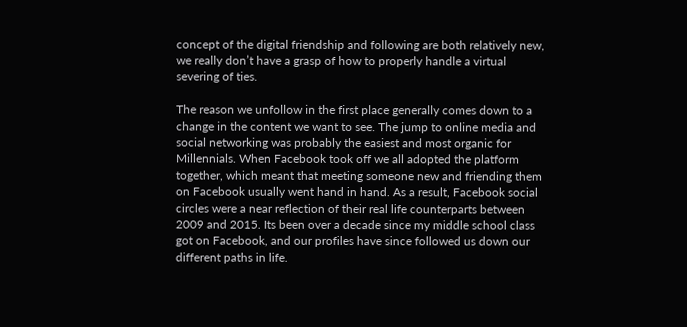concept of the digital friendship and following are both relatively new, we really don’t have a grasp of how to properly handle a virtual severing of ties.

The reason we unfollow in the first place generally comes down to a change in the content we want to see. The jump to online media and social networking was probably the easiest and most organic for Millennials. When Facebook took off we all adopted the platform together, which meant that meeting someone new and friending them on Facebook usually went hand in hand. As a result, Facebook social circles were a near reflection of their real life counterparts between 2009 and 2015. Its been over a decade since my middle school class got on Facebook, and our profiles have since followed us down our different paths in life.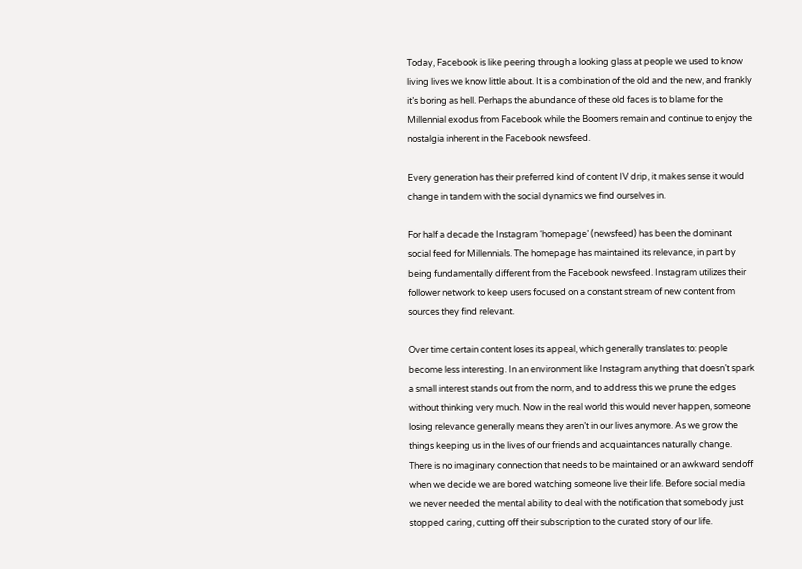Today, Facebook is like peering through a looking glass at people we used to know living lives we know little about. It is a combination of the old and the new, and frankly it’s boring as hell. Perhaps the abundance of these old faces is to blame for the Millennial exodus from Facebook while the Boomers remain and continue to enjoy the nostalgia inherent in the Facebook newsfeed.

Every generation has their preferred kind of content IV drip, it makes sense it would change in tandem with the social dynamics we find ourselves in.

For half a decade the Instagram ‘homepage’ (newsfeed) has been the dominant social feed for Millennials. The homepage has maintained its relevance, in part by being fundamentally different from the Facebook newsfeed. Instagram utilizes their follower network to keep users focused on a constant stream of new content from sources they find relevant.

Over time certain content loses its appeal, which generally translates to: people become less interesting. In an environment like Instagram anything that doesn’t spark a small interest stands out from the norm, and to address this we prune the edges without thinking very much. Now in the real world this would never happen, someone losing relevance generally means they aren’t in our lives anymore. As we grow the things keeping us in the lives of our friends and acquaintances naturally change. There is no imaginary connection that needs to be maintained or an awkward sendoff when we decide we are bored watching someone live their life. Before social media we never needed the mental ability to deal with the notification that somebody just stopped caring, cutting off their subscription to the curated story of our life.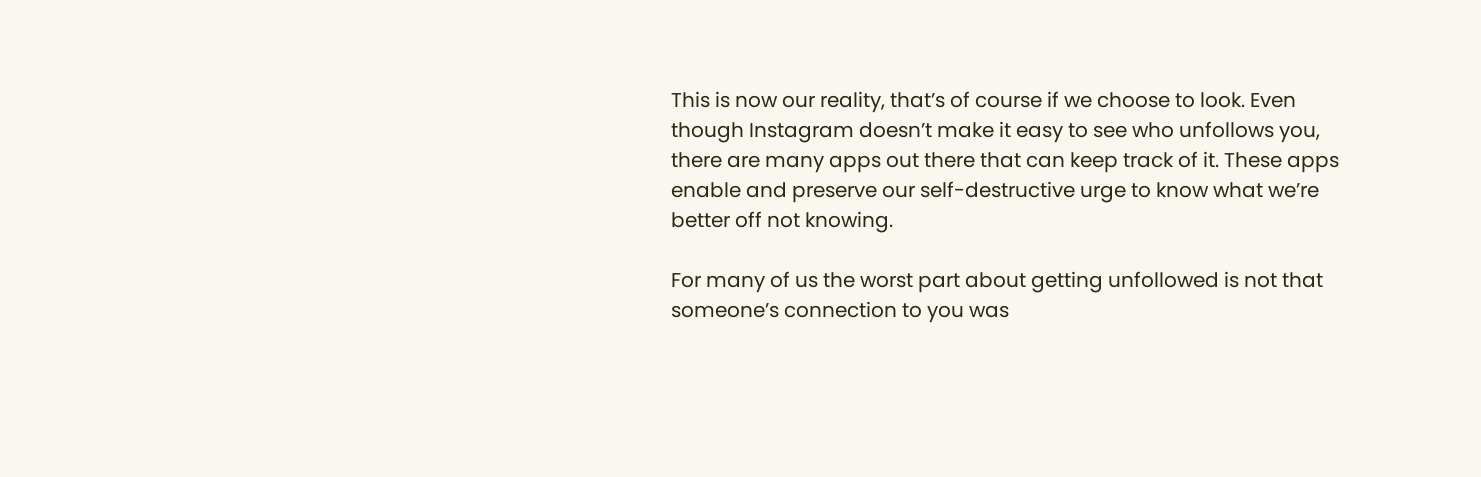This is now our reality, that’s of course if we choose to look. Even though Instagram doesn’t make it easy to see who unfollows you, there are many apps out there that can keep track of it. These apps enable and preserve our self-destructive urge to know what we’re better off not knowing.

For many of us the worst part about getting unfollowed is not that someone’s connection to you was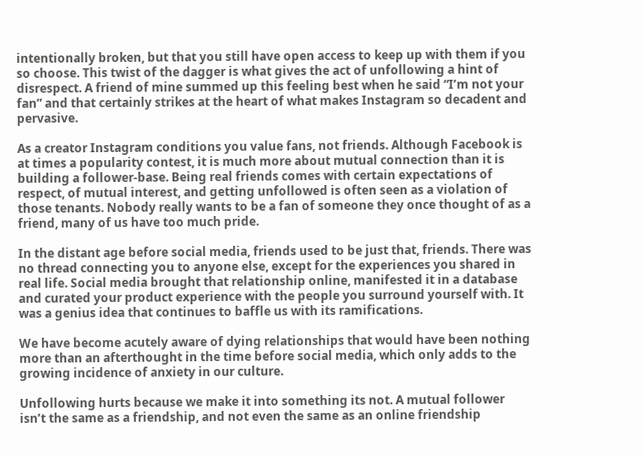intentionally broken, but that you still have open access to keep up with them if you so choose. This twist of the dagger is what gives the act of unfollowing a hint of disrespect. A friend of mine summed up this feeling best when he said “I’m not your fan” and that certainly strikes at the heart of what makes Instagram so decadent and pervasive.

As a creator Instagram conditions you value fans, not friends. Although Facebook is at times a popularity contest, it is much more about mutual connection than it is building a follower-base. Being real friends comes with certain expectations of respect, of mutual interest, and getting unfollowed is often seen as a violation of those tenants. Nobody really wants to be a fan of someone they once thought of as a friend, many of us have too much pride.

In the distant age before social media, friends used to be just that, friends. There was no thread connecting you to anyone else, except for the experiences you shared in real life. Social media brought that relationship online, manifested it in a database and curated your product experience with the people you surround yourself with. It was a genius idea that continues to baffle us with its ramifications.

We have become acutely aware of dying relationships that would have been nothing more than an afterthought in the time before social media, which only adds to the growing incidence of anxiety in our culture.

Unfollowing hurts because we make it into something its not. A mutual follower isn’t the same as a friendship, and not even the same as an online friendship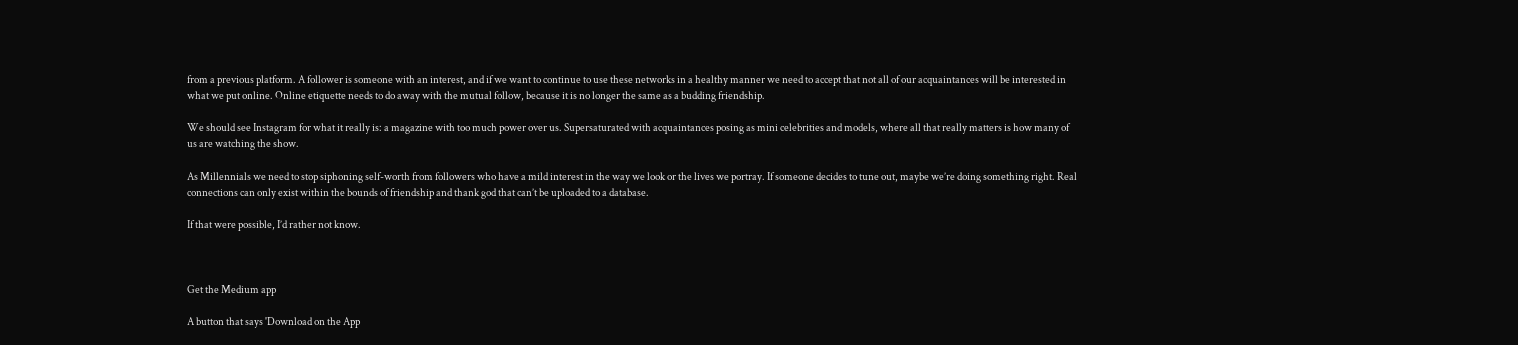from a previous platform. A follower is someone with an interest, and if we want to continue to use these networks in a healthy manner we need to accept that not all of our acquaintances will be interested in what we put online. Online etiquette needs to do away with the mutual follow, because it is no longer the same as a budding friendship.

We should see Instagram for what it really is: a magazine with too much power over us. Supersaturated with acquaintances posing as mini celebrities and models, where all that really matters is how many of us are watching the show.

As Millennials we need to stop siphoning self-worth from followers who have a mild interest in the way we look or the lives we portray. If someone decides to tune out, maybe we’re doing something right. Real connections can only exist within the bounds of friendship and thank god that can’t be uploaded to a database.

If that were possible, I’d rather not know.



Get the Medium app

A button that says 'Download on the App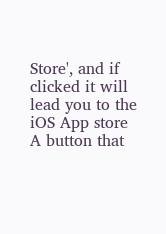Store', and if clicked it will lead you to the iOS App store
A button that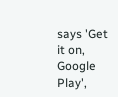says 'Get it on, Google Play',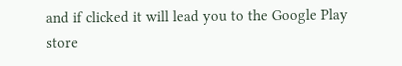and if clicked it will lead you to the Google Play store